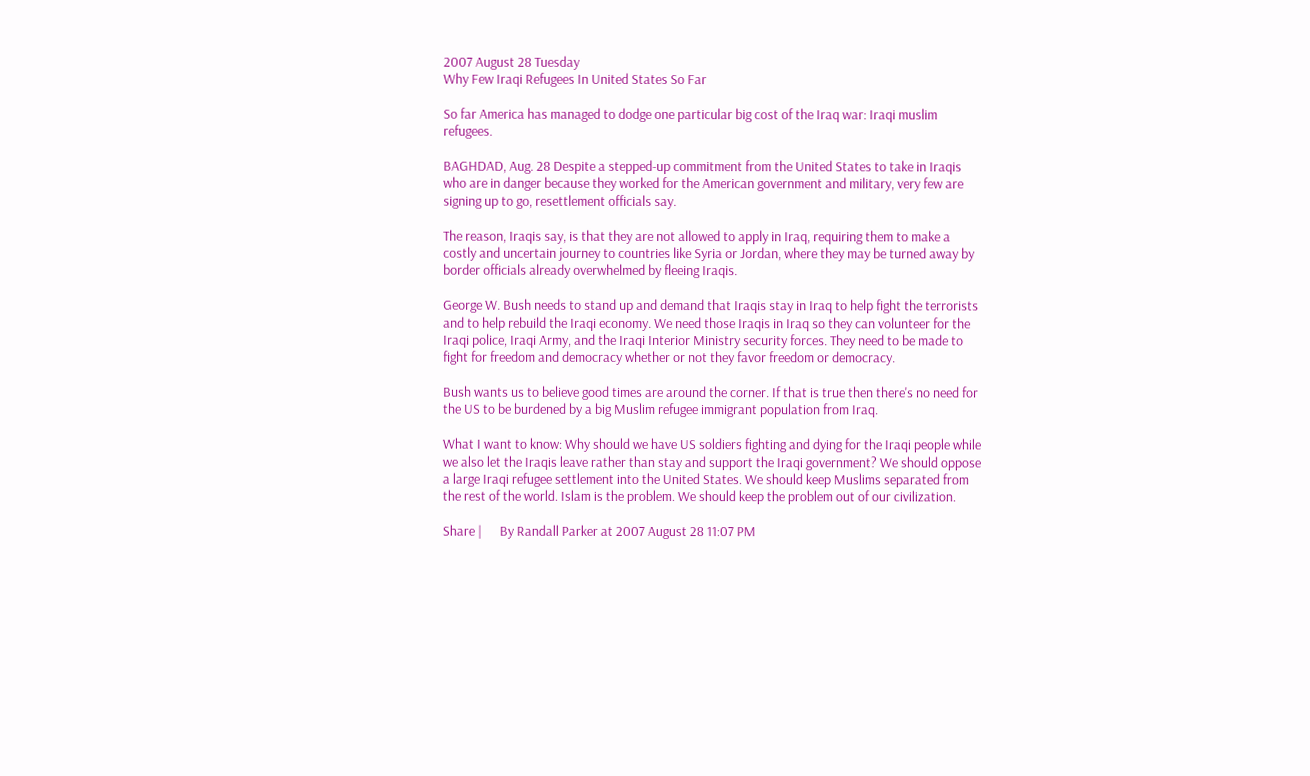2007 August 28 Tuesday
Why Few Iraqi Refugees In United States So Far

So far America has managed to dodge one particular big cost of the Iraq war: Iraqi muslim refugees.

BAGHDAD, Aug. 28 Despite a stepped-up commitment from the United States to take in Iraqis who are in danger because they worked for the American government and military, very few are signing up to go, resettlement officials say.

The reason, Iraqis say, is that they are not allowed to apply in Iraq, requiring them to make a costly and uncertain journey to countries like Syria or Jordan, where they may be turned away by border officials already overwhelmed by fleeing Iraqis.

George W. Bush needs to stand up and demand that Iraqis stay in Iraq to help fight the terrorists and to help rebuild the Iraqi economy. We need those Iraqis in Iraq so they can volunteer for the Iraqi police, Iraqi Army, and the Iraqi Interior Ministry security forces. They need to be made to fight for freedom and democracy whether or not they favor freedom or democracy.

Bush wants us to believe good times are around the corner. If that is true then there's no need for the US to be burdened by a big Muslim refugee immigrant population from Iraq.

What I want to know: Why should we have US soldiers fighting and dying for the Iraqi people while we also let the Iraqis leave rather than stay and support the Iraqi government? We should oppose a large Iraqi refugee settlement into the United States. We should keep Muslims separated from the rest of the world. Islam is the problem. We should keep the problem out of our civilization.

Share |      By Randall Parker at 2007 August 28 11:07 PM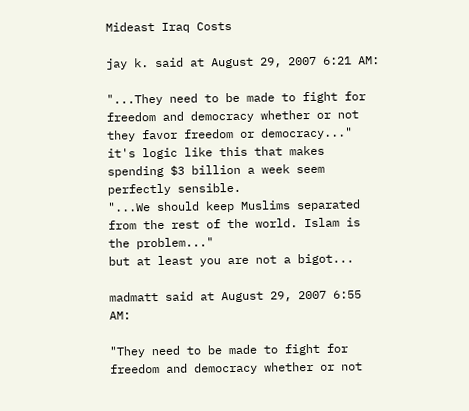Mideast Iraq Costs

jay k. said at August 29, 2007 6:21 AM:

"...They need to be made to fight for freedom and democracy whether or not they favor freedom or democracy..."
it's logic like this that makes spending $3 billion a week seem perfectly sensible.
"...We should keep Muslims separated from the rest of the world. Islam is the problem..."
but at least you are not a bigot...

madmatt said at August 29, 2007 6:55 AM:

"They need to be made to fight for freedom and democracy whether or not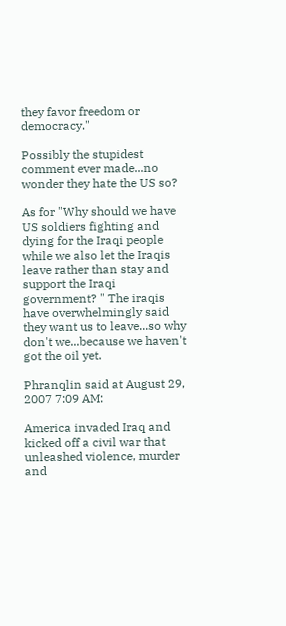they favor freedom or democracy."

Possibly the stupidest comment ever made...no wonder they hate the US so?

As for "Why should we have US soldiers fighting and dying for the Iraqi people while we also let the Iraqis leave rather than stay and support the Iraqi government? " The iraqis have overwhelmingly said they want us to leave...so why don't we...because we haven't got the oil yet.

Phranqlin said at August 29, 2007 7:09 AM:

America invaded Iraq and kicked off a civil war that unleashed violence, murder and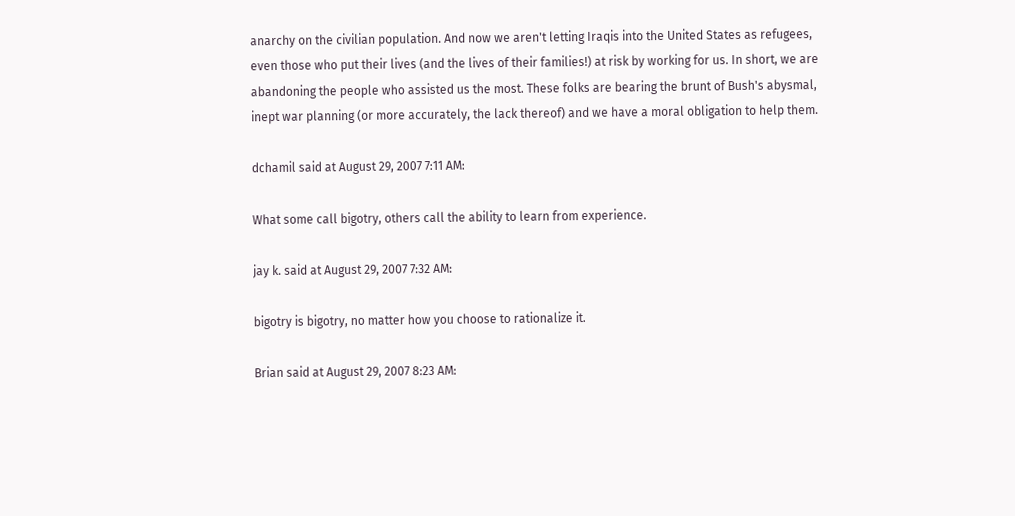anarchy on the civilian population. And now we aren't letting Iraqis into the United States as refugees, even those who put their lives (and the lives of their families!) at risk by working for us. In short, we are abandoning the people who assisted us the most. These folks are bearing the brunt of Bush's abysmal, inept war planning (or more accurately, the lack thereof) and we have a moral obligation to help them.

dchamil said at August 29, 2007 7:11 AM:

What some call bigotry, others call the ability to learn from experience.

jay k. said at August 29, 2007 7:32 AM:

bigotry is bigotry, no matter how you choose to rationalize it.

Brian said at August 29, 2007 8:23 AM: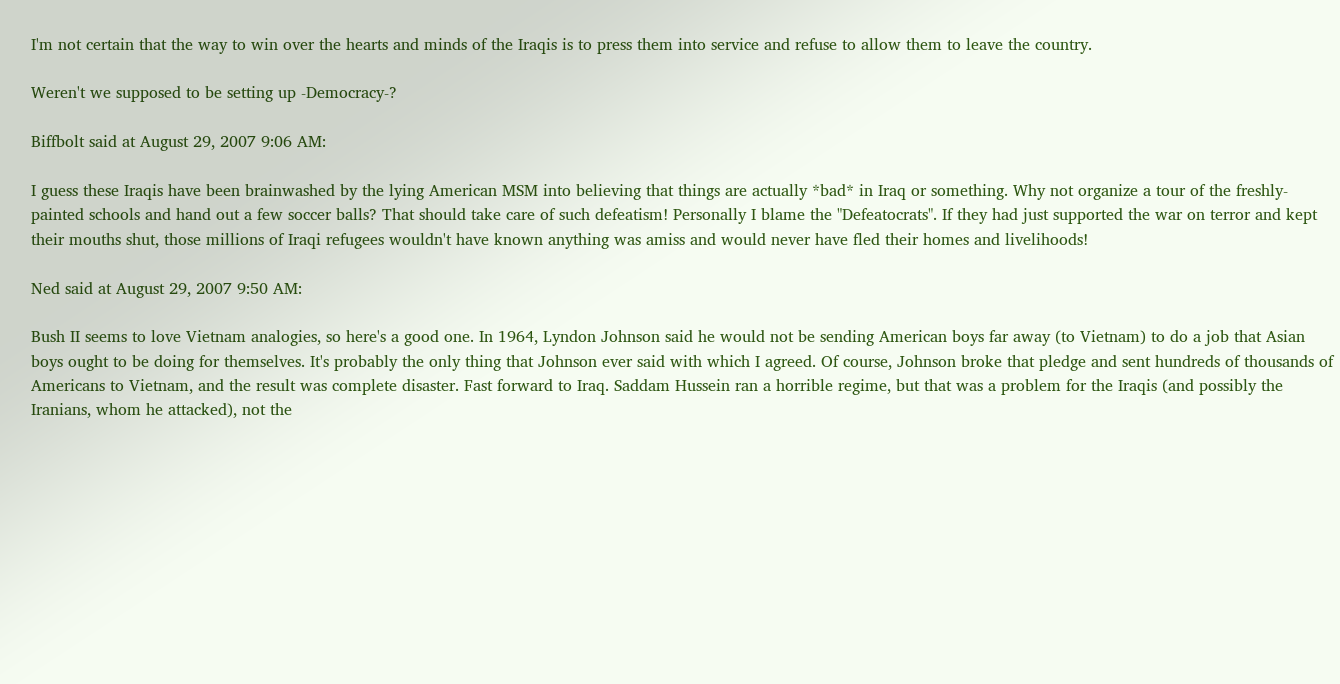I'm not certain that the way to win over the hearts and minds of the Iraqis is to press them into service and refuse to allow them to leave the country.

Weren't we supposed to be setting up -Democracy-?

Biffbolt said at August 29, 2007 9:06 AM:

I guess these Iraqis have been brainwashed by the lying American MSM into believing that things are actually *bad* in Iraq or something. Why not organize a tour of the freshly-painted schools and hand out a few soccer balls? That should take care of such defeatism! Personally I blame the "Defeatocrats". If they had just supported the war on terror and kept their mouths shut, those millions of Iraqi refugees wouldn't have known anything was amiss and would never have fled their homes and livelihoods!

Ned said at August 29, 2007 9:50 AM:

Bush II seems to love Vietnam analogies, so here's a good one. In 1964, Lyndon Johnson said he would not be sending American boys far away (to Vietnam) to do a job that Asian boys ought to be doing for themselves. It's probably the only thing that Johnson ever said with which I agreed. Of course, Johnson broke that pledge and sent hundreds of thousands of Americans to Vietnam, and the result was complete disaster. Fast forward to Iraq. Saddam Hussein ran a horrible regime, but that was a problem for the Iraqis (and possibly the Iranians, whom he attacked), not the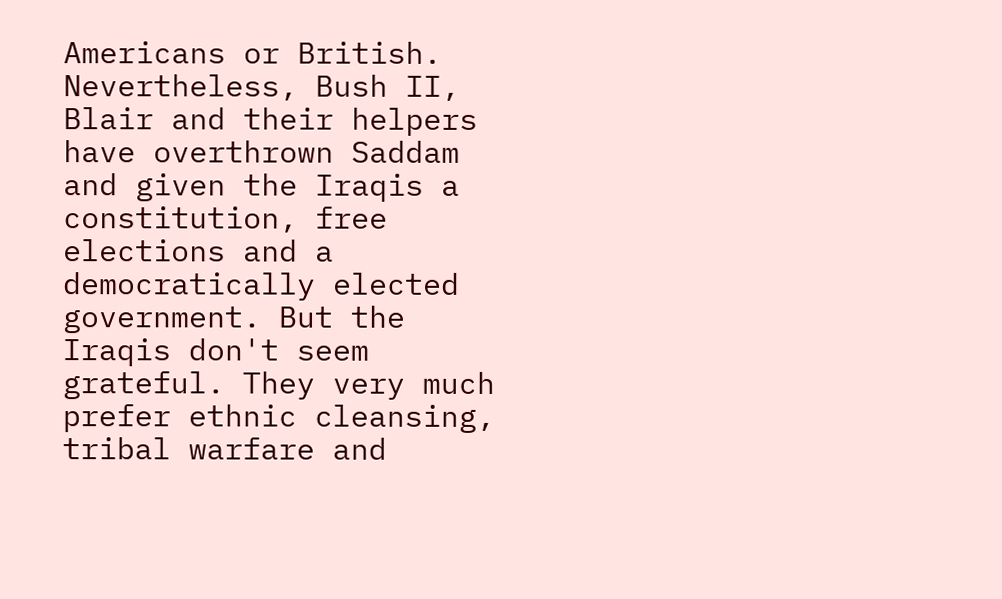Americans or British. Nevertheless, Bush II, Blair and their helpers have overthrown Saddam and given the Iraqis a constitution, free elections and a democratically elected government. But the Iraqis don't seem grateful. They very much prefer ethnic cleansing, tribal warfare and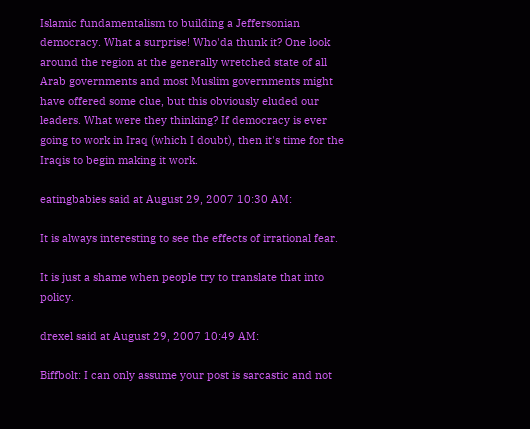Islamic fundamentalism to building a Jeffersonian democracy. What a surprise! Who'da thunk it? One look around the region at the generally wretched state of all Arab governments and most Muslim governments might have offered some clue, but this obviously eluded our leaders. What were they thinking? If democracy is ever going to work in Iraq (which I doubt), then it's time for the Iraqis to begin making it work.

eatingbabies said at August 29, 2007 10:30 AM:

It is always interesting to see the effects of irrational fear.

It is just a shame when people try to translate that into policy.

drexel said at August 29, 2007 10:49 AM:

Biffbolt: I can only assume your post is sarcastic and not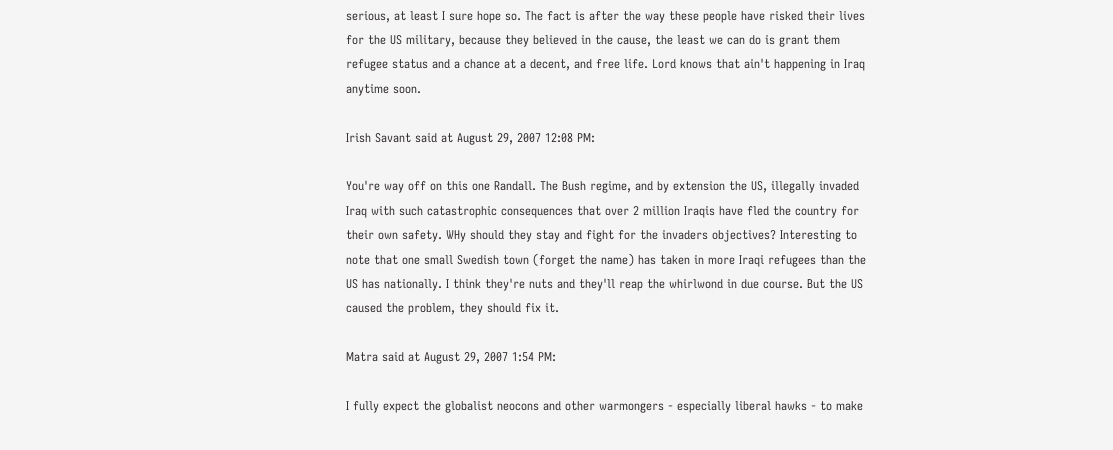serious, at least I sure hope so. The fact is after the way these people have risked their lives for the US military, because they believed in the cause, the least we can do is grant them refugee status and a chance at a decent, and free life. Lord knows that ain't happening in Iraq anytime soon.

Irish Savant said at August 29, 2007 12:08 PM:

You're way off on this one Randall. The Bush regime, and by extension the US, illegally invaded Iraq with such catastrophic consequences that over 2 million Iraqis have fled the country for their own safety. WHy should they stay and fight for the invaders objectives? Interesting to note that one small Swedish town (forget the name) has taken in more Iraqi refugees than the US has nationally. I think they're nuts and they'll reap the whirlwond in due course. But the US caused the problem, they should fix it.

Matra said at August 29, 2007 1:54 PM:

I fully expect the globalist neocons and other warmongers - especially liberal hawks - to make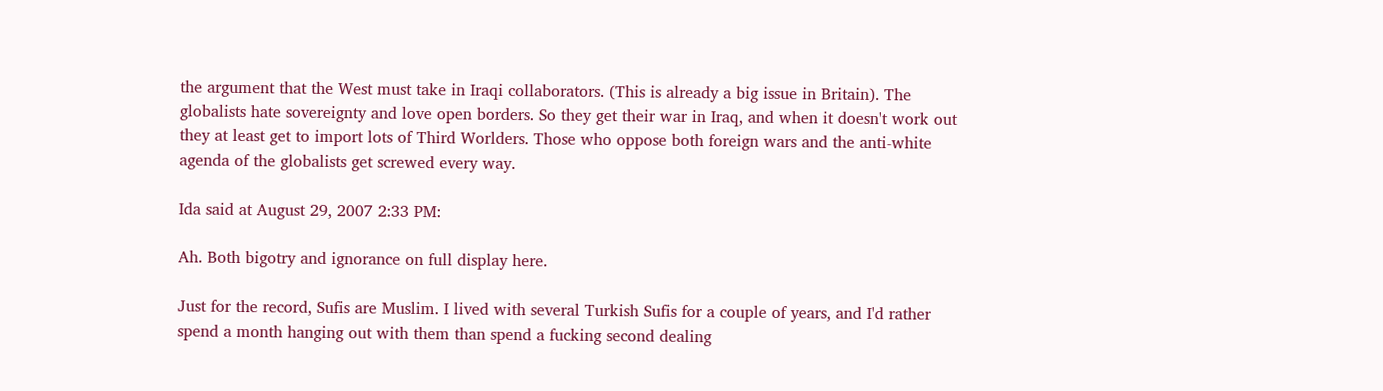the argument that the West must take in Iraqi collaborators. (This is already a big issue in Britain). The globalists hate sovereignty and love open borders. So they get their war in Iraq, and when it doesn't work out they at least get to import lots of Third Worlders. Those who oppose both foreign wars and the anti-white agenda of the globalists get screwed every way.

Ida said at August 29, 2007 2:33 PM:

Ah. Both bigotry and ignorance on full display here.

Just for the record, Sufis are Muslim. I lived with several Turkish Sufis for a couple of years, and I'd rather spend a month hanging out with them than spend a fucking second dealing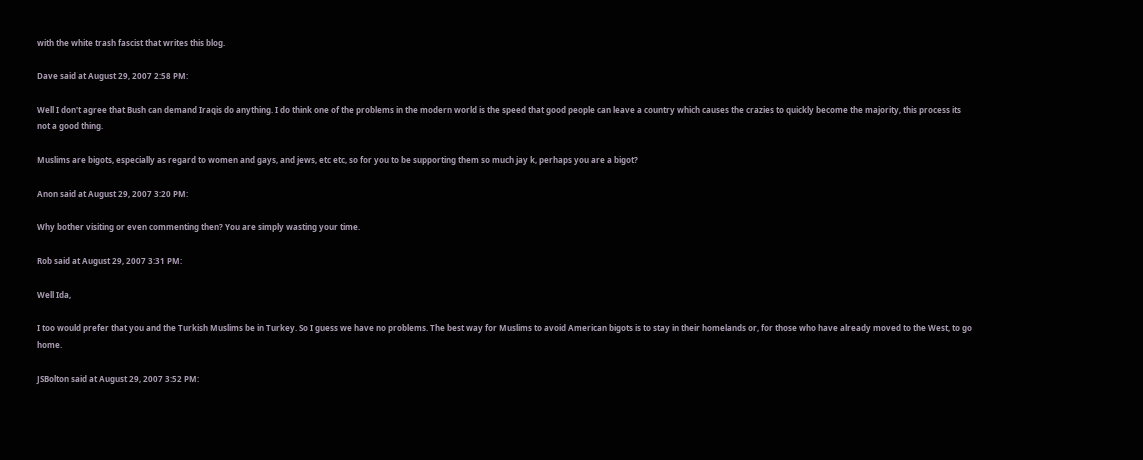with the white trash fascist that writes this blog.

Dave said at August 29, 2007 2:58 PM:

Well I don't agree that Bush can demand Iraqis do anything. I do think one of the problems in the modern world is the speed that good people can leave a country which causes the crazies to quickly become the majority, this process its not a good thing.

Muslims are bigots, especially as regard to women and gays, and jews, etc etc, so for you to be supporting them so much jay k, perhaps you are a bigot?

Anon said at August 29, 2007 3:20 PM:

Why bother visiting or even commenting then? You are simply wasting your time.

Rob said at August 29, 2007 3:31 PM:

Well Ida,

I too would prefer that you and the Turkish Muslims be in Turkey. So I guess we have no problems. The best way for Muslims to avoid American bigots is to stay in their homelands or, for those who have already moved to the West, to go home.

JSBolton said at August 29, 2007 3:52 PM: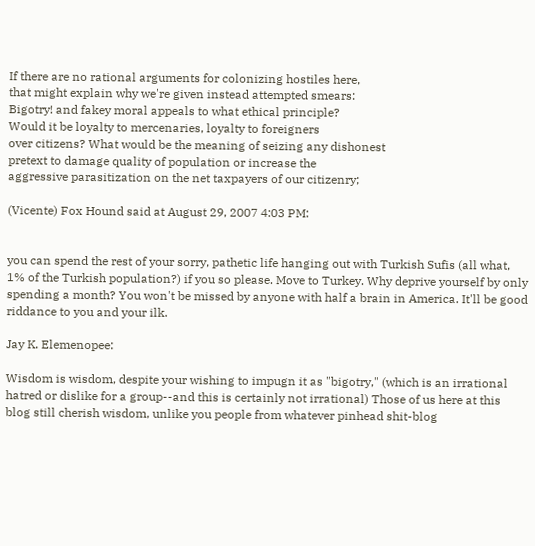If there are no rational arguments for colonizing hostiles here,
that might explain why we're given instead attempted smears:
Bigotry! and fakey moral appeals to what ethical principle?
Would it be loyalty to mercenaries, loyalty to foreigners
over citizens? What would be the meaning of seizing any dishonest
pretext to damage quality of population or increase the
aggressive parasitization on the net taxpayers of our citizenry;

(Vicente) Fox Hound said at August 29, 2007 4:03 PM:


you can spend the rest of your sorry, pathetic life hanging out with Turkish Sufis (all what, 1% of the Turkish population?) if you so please. Move to Turkey. Why deprive yourself by only spending a month? You won't be missed by anyone with half a brain in America. It'll be good riddance to you and your ilk.

Jay K. Elemenopee:

Wisdom is wisdom, despite your wishing to impugn it as "bigotry," (which is an irrational hatred or dislike for a group--and this is certainly not irrational) Those of us here at this blog still cherish wisdom, unlike you people from whatever pinhead shit-blog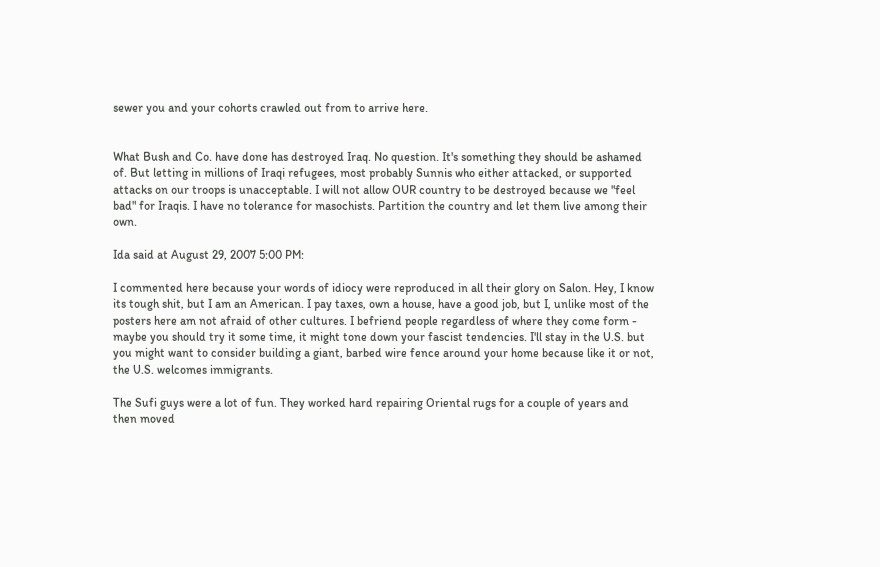sewer you and your cohorts crawled out from to arrive here.


What Bush and Co. have done has destroyed Iraq. No question. It's something they should be ashamed of. But letting in millions of Iraqi refugees, most probably Sunnis who either attacked, or supported attacks on our troops is unacceptable. I will not allow OUR country to be destroyed because we "feel bad" for Iraqis. I have no tolerance for masochists. Partition the country and let them live among their own.

Ida said at August 29, 2007 5:00 PM:

I commented here because your words of idiocy were reproduced in all their glory on Salon. Hey, I know its tough shit, but I am an American. I pay taxes, own a house, have a good job, but I, unlike most of the posters here am not afraid of other cultures. I befriend people regardless of where they come form - maybe you should try it some time, it might tone down your fascist tendencies. I'll stay in the U.S. but you might want to consider building a giant, barbed wire fence around your home because like it or not, the U.S. welcomes immigrants.

The Sufi guys were a lot of fun. They worked hard repairing Oriental rugs for a couple of years and then moved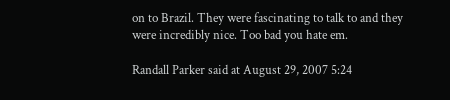on to Brazil. They were fascinating to talk to and they were incredibly nice. Too bad you hate em.

Randall Parker said at August 29, 2007 5:24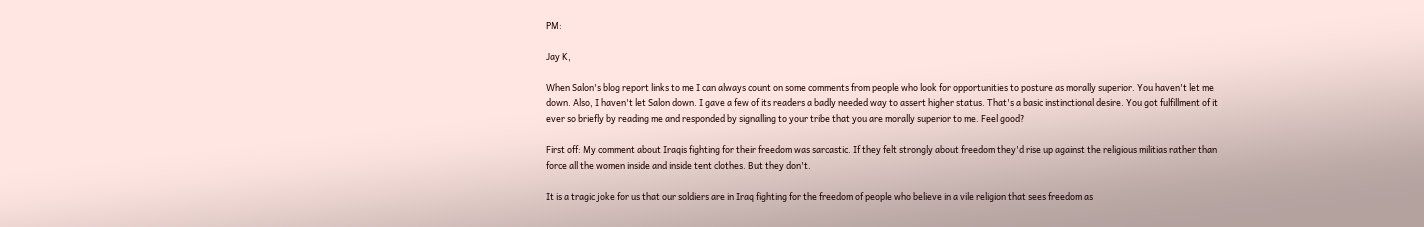PM:

Jay K,

When Salon's blog report links to me I can always count on some comments from people who look for opportunities to posture as morally superior. You haven't let me down. Also, I haven't let Salon down. I gave a few of its readers a badly needed way to assert higher status. That's a basic instinctional desire. You got fulfillment of it ever so briefly by reading me and responded by signalling to your tribe that you are morally superior to me. Feel good?

First off: My comment about Iraqis fighting for their freedom was sarcastic. If they felt strongly about freedom they'd rise up against the religious militias rather than force all the women inside and inside tent clothes. But they don't.

It is a tragic joke for us that our soldiers are in Iraq fighting for the freedom of people who believe in a vile religion that sees freedom as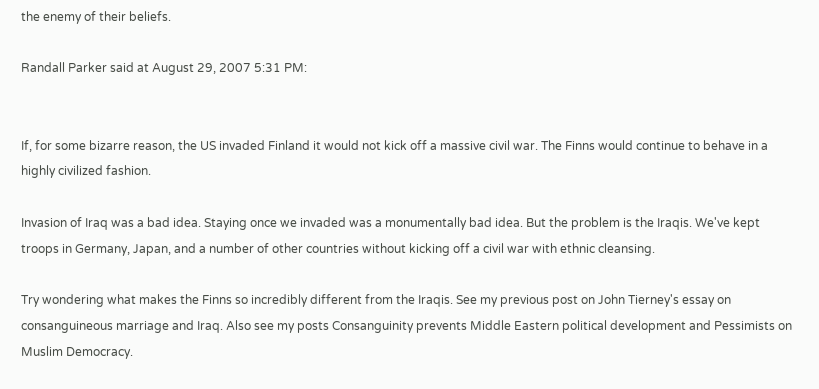the enemy of their beliefs.

Randall Parker said at August 29, 2007 5:31 PM:


If, for some bizarre reason, the US invaded Finland it would not kick off a massive civil war. The Finns would continue to behave in a highly civilized fashion.

Invasion of Iraq was a bad idea. Staying once we invaded was a monumentally bad idea. But the problem is the Iraqis. We've kept troops in Germany, Japan, and a number of other countries without kicking off a civil war with ethnic cleansing.

Try wondering what makes the Finns so incredibly different from the Iraqis. See my previous post on John Tierney's essay on consanguineous marriage and Iraq. Also see my posts Consanguinity prevents Middle Eastern political development and Pessimists on Muslim Democracy.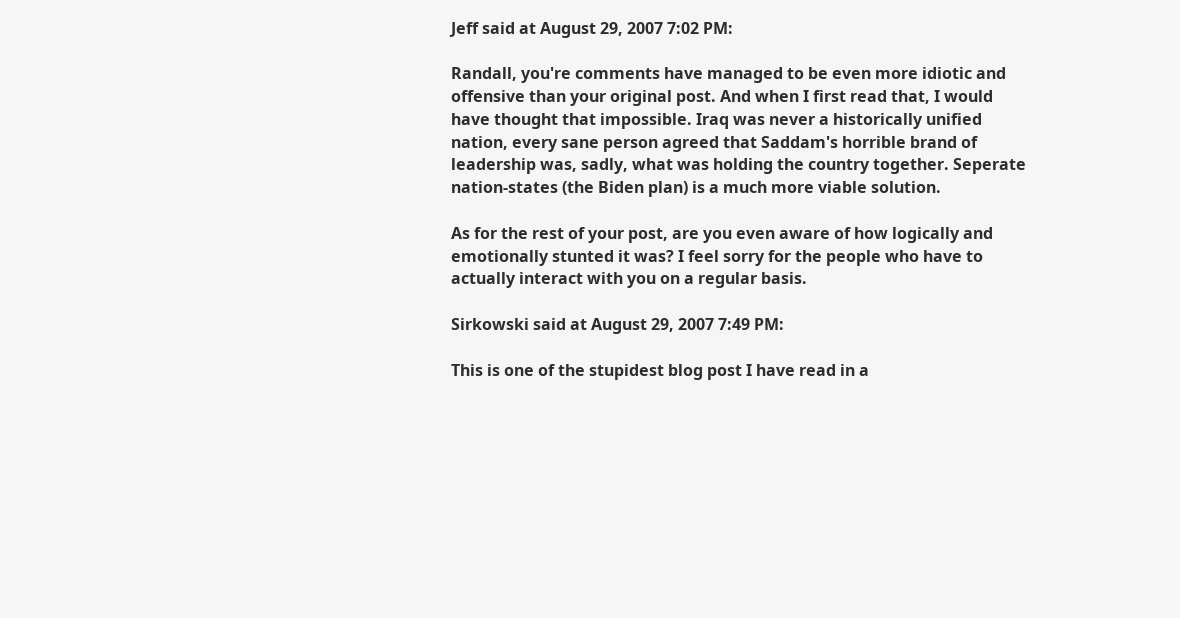Jeff said at August 29, 2007 7:02 PM:

Randall, you're comments have managed to be even more idiotic and offensive than your original post. And when I first read that, I would have thought that impossible. Iraq was never a historically unified nation, every sane person agreed that Saddam's horrible brand of leadership was, sadly, what was holding the country together. Seperate nation-states (the Biden plan) is a much more viable solution.

As for the rest of your post, are you even aware of how logically and emotionally stunted it was? I feel sorry for the people who have to actually interact with you on a regular basis.

Sirkowski said at August 29, 2007 7:49 PM:

This is one of the stupidest blog post I have read in a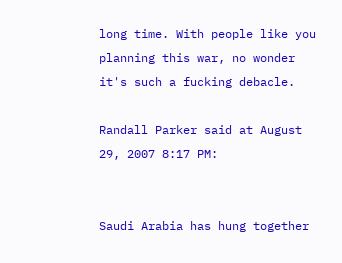long time. With people like you planning this war, no wonder it's such a fucking debacle.

Randall Parker said at August 29, 2007 8:17 PM:


Saudi Arabia has hung together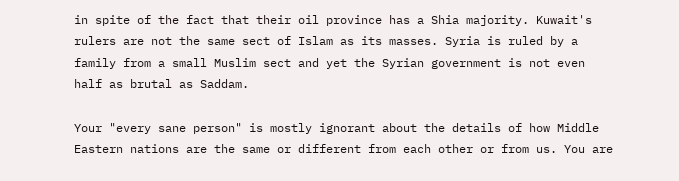in spite of the fact that their oil province has a Shia majority. Kuwait's rulers are not the same sect of Islam as its masses. Syria is ruled by a family from a small Muslim sect and yet the Syrian government is not even half as brutal as Saddam.

Your "every sane person" is mostly ignorant about the details of how Middle Eastern nations are the same or different from each other or from us. You are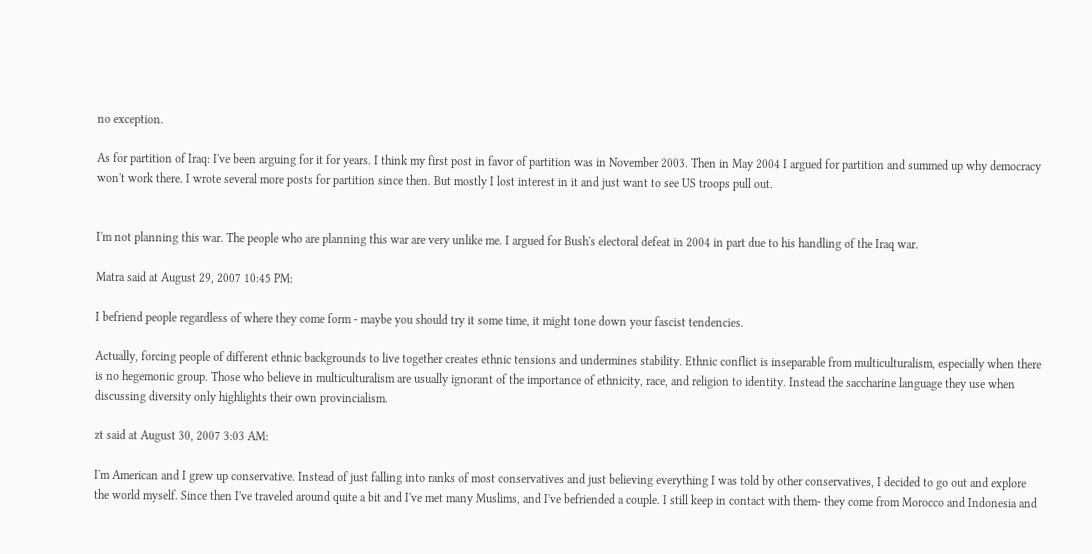no exception.

As for partition of Iraq: I've been arguing for it for years. I think my first post in favor of partition was in November 2003. Then in May 2004 I argued for partition and summed up why democracy won't work there. I wrote several more posts for partition since then. But mostly I lost interest in it and just want to see US troops pull out.


I'm not planning this war. The people who are planning this war are very unlike me. I argued for Bush's electoral defeat in 2004 in part due to his handling of the Iraq war.

Matra said at August 29, 2007 10:45 PM:

I befriend people regardless of where they come form - maybe you should try it some time, it might tone down your fascist tendencies.

Actually, forcing people of different ethnic backgrounds to live together creates ethnic tensions and undermines stability. Ethnic conflict is inseparable from multiculturalism, especially when there is no hegemonic group. Those who believe in multiculturalism are usually ignorant of the importance of ethnicity, race, and religion to identity. Instead the saccharine language they use when discussing diversity only highlights their own provincialism.

zt said at August 30, 2007 3:03 AM:

I'm American and I grew up conservative. Instead of just falling into ranks of most conservatives and just believing everything I was told by other conservatives, I decided to go out and explore the world myself. Since then I've traveled around quite a bit and I've met many Muslims, and I've befriended a couple. I still keep in contact with them- they come from Morocco and Indonesia and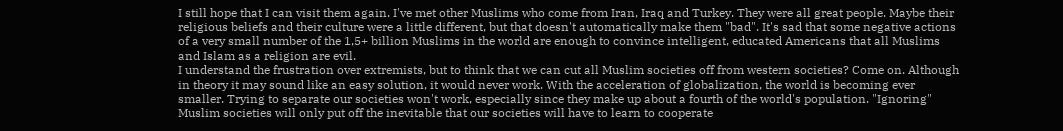I still hope that I can visit them again. I've met other Muslims who come from Iran, Iraq and Turkey. They were all great people. Maybe their religious beliefs and their culture were a little different, but that doesn't automatically make them "bad". It's sad that some negative actions of a very small number of the 1,5+ billion Muslims in the world are enough to convince intelligent, educated Americans that all Muslims and Islam as a religion are evil.
I understand the frustration over extremists, but to think that we can cut all Muslim societies off from western societies? Come on. Although in theory it may sound like an easy solution, it would never work. With the acceleration of globalization, the world is becoming ever smaller. Trying to separate our societies won't work, especially since they make up about a fourth of the world's population. "Ignoring" Muslim societies will only put off the inevitable that our societies will have to learn to cooperate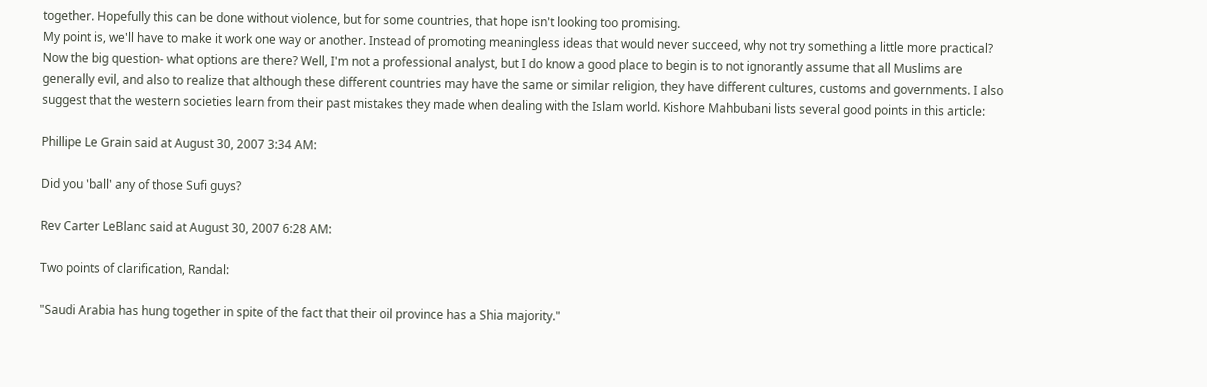together. Hopefully this can be done without violence, but for some countries, that hope isn't looking too promising.
My point is, we'll have to make it work one way or another. Instead of promoting meaningless ideas that would never succeed, why not try something a little more practical? Now the big question- what options are there? Well, I'm not a professional analyst, but I do know a good place to begin is to not ignorantly assume that all Muslims are generally evil, and also to realize that although these different countries may have the same or similar religion, they have different cultures, customs and governments. I also suggest that the western societies learn from their past mistakes they made when dealing with the Islam world. Kishore Mahbubani lists several good points in this article:

Phillipe Le Grain said at August 30, 2007 3:34 AM:

Did you 'ball' any of those Sufi guys?

Rev Carter LeBlanc said at August 30, 2007 6:28 AM:

Two points of clarification, Randal:

"Saudi Arabia has hung together in spite of the fact that their oil province has a Shia majority."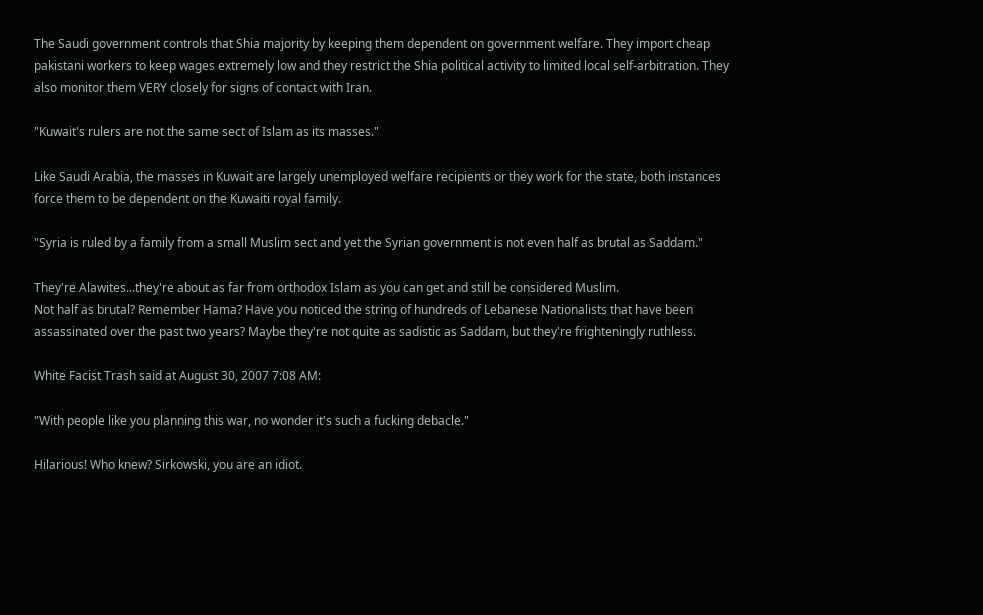The Saudi government controls that Shia majority by keeping them dependent on government welfare. They import cheap pakistani workers to keep wages extremely low and they restrict the Shia political activity to limited local self-arbitration. They also monitor them VERY closely for signs of contact with Iran.

"Kuwait's rulers are not the same sect of Islam as its masses."

Like Saudi Arabia, the masses in Kuwait are largely unemployed welfare recipients or they work for the state, both instances force them to be dependent on the Kuwaiti royal family.

"Syria is ruled by a family from a small Muslim sect and yet the Syrian government is not even half as brutal as Saddam."

They're Alawites...they're about as far from orthodox Islam as you can get and still be considered Muslim.
Not half as brutal? Remember Hama? Have you noticed the string of hundreds of Lebanese Nationalists that have been assassinated over the past two years? Maybe they're not quite as sadistic as Saddam, but they're frighteningly ruthless.

White Facist Trash said at August 30, 2007 7:08 AM:

"With people like you planning this war, no wonder it's such a fucking debacle."

Hilarious! Who knew? Sirkowski, you are an idiot.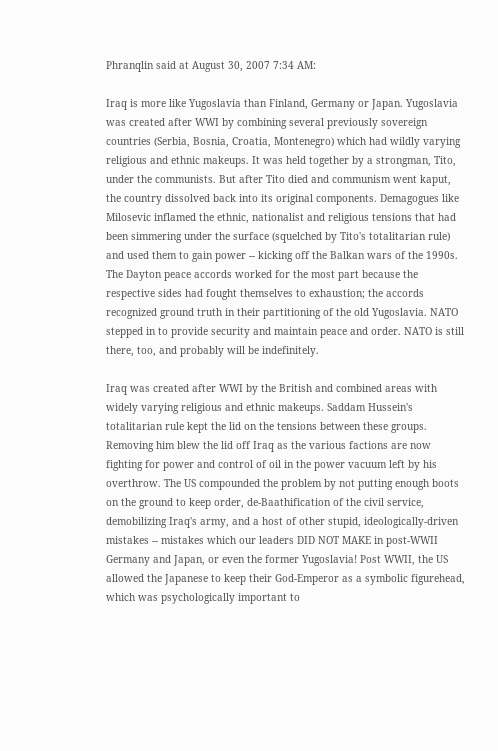Phranqlin said at August 30, 2007 7:34 AM:

Iraq is more like Yugoslavia than Finland, Germany or Japan. Yugoslavia was created after WWI by combining several previously sovereign countries (Serbia, Bosnia, Croatia, Montenegro) which had wildly varying religious and ethnic makeups. It was held together by a strongman, Tito, under the communists. But after Tito died and communism went kaput, the country dissolved back into its original components. Demagogues like Milosevic inflamed the ethnic, nationalist and religious tensions that had been simmering under the surface (squelched by Tito's totalitarian rule) and used them to gain power -- kicking off the Balkan wars of the 1990s. The Dayton peace accords worked for the most part because the respective sides had fought themselves to exhaustion; the accords recognized ground truth in their partitioning of the old Yugoslavia. NATO stepped in to provide security and maintain peace and order. NATO is still there, too, and probably will be indefinitely.

Iraq was created after WWI by the British and combined areas with widely varying religious and ethnic makeups. Saddam Hussein's totalitarian rule kept the lid on the tensions between these groups. Removing him blew the lid off Iraq as the various factions are now fighting for power and control of oil in the power vacuum left by his overthrow. The US compounded the problem by not putting enough boots on the ground to keep order, de-Baathification of the civil service, demobilizing Iraq's army, and a host of other stupid, ideologically-driven mistakes -- mistakes which our leaders DID NOT MAKE in post-WWII Germany and Japan, or even the former Yugoslavia! Post WWII, the US allowed the Japanese to keep their God-Emperor as a symbolic figurehead, which was psychologically important to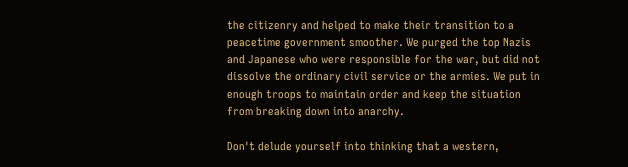the citizenry and helped to make their transition to a peacetime government smoother. We purged the top Nazis and Japanese who were responsible for the war, but did not dissolve the ordinary civil service or the armies. We put in enough troops to maintain order and keep the situation from breaking down into anarchy.

Don't delude yourself into thinking that a western,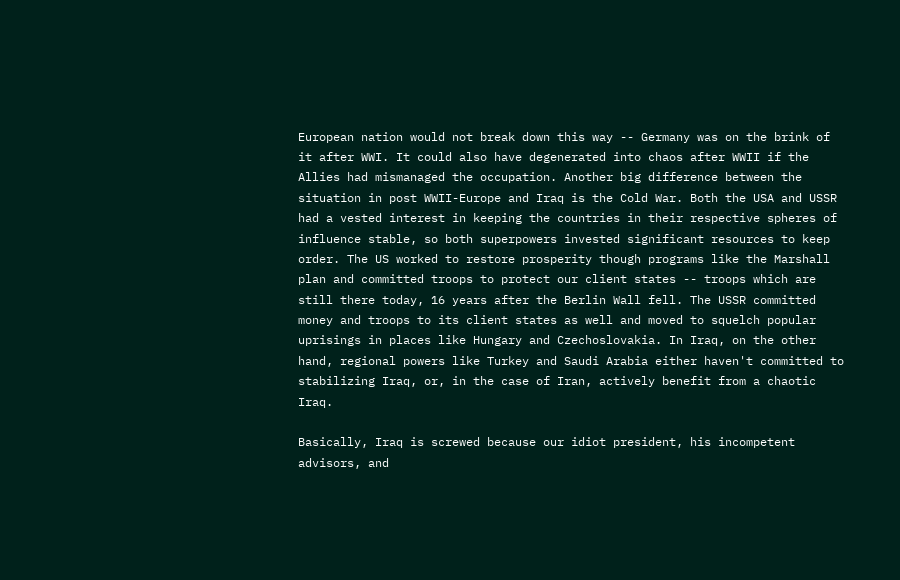European nation would not break down this way -- Germany was on the brink of it after WWI. It could also have degenerated into chaos after WWII if the Allies had mismanaged the occupation. Another big difference between the situation in post WWII-Europe and Iraq is the Cold War. Both the USA and USSR had a vested interest in keeping the countries in their respective spheres of influence stable, so both superpowers invested significant resources to keep order. The US worked to restore prosperity though programs like the Marshall plan and committed troops to protect our client states -- troops which are still there today, 16 years after the Berlin Wall fell. The USSR committed money and troops to its client states as well and moved to squelch popular uprisings in places like Hungary and Czechoslovakia. In Iraq, on the other hand, regional powers like Turkey and Saudi Arabia either haven't committed to stabilizing Iraq, or, in the case of Iran, actively benefit from a chaotic Iraq.

Basically, Iraq is screwed because our idiot president, his incompetent advisors, and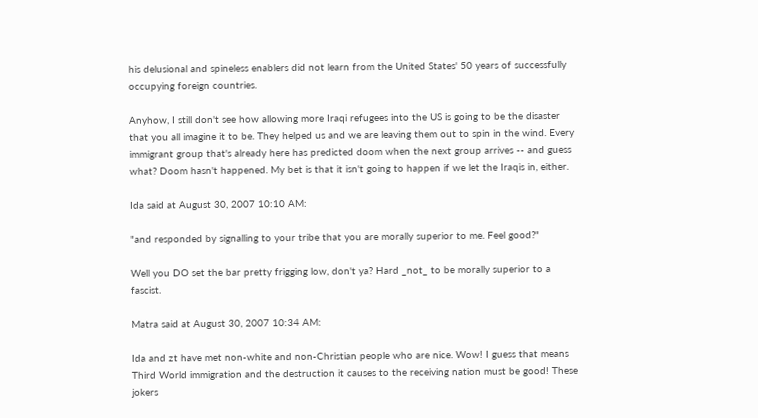his delusional and spineless enablers did not learn from the United States' 50 years of successfully occupying foreign countries.

Anyhow, I still don't see how allowing more Iraqi refugees into the US is going to be the disaster that you all imagine it to be. They helped us and we are leaving them out to spin in the wind. Every immigrant group that's already here has predicted doom when the next group arrives -- and guess what? Doom hasn't happened. My bet is that it isn't going to happen if we let the Iraqis in, either.

Ida said at August 30, 2007 10:10 AM:

"and responded by signalling to your tribe that you are morally superior to me. Feel good?"

Well you DO set the bar pretty frigging low, don't ya? Hard _not_ to be morally superior to a fascist.

Matra said at August 30, 2007 10:34 AM:

Ida and zt have met non-white and non-Christian people who are nice. Wow! I guess that means Third World immigration and the destruction it causes to the receiving nation must be good! These jokers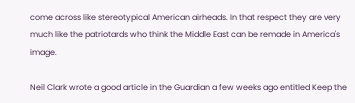come across like stereotypical American airheads. In that respect they are very much like the patriotards who think the Middle East can be remade in America's image.

Neil Clark wrote a good article in the Guardian a few weeks ago entitled Keep the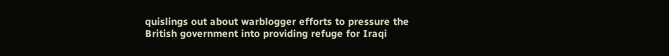quislings out about warblogger efforts to pressure the British government into providing refuge for Iraqi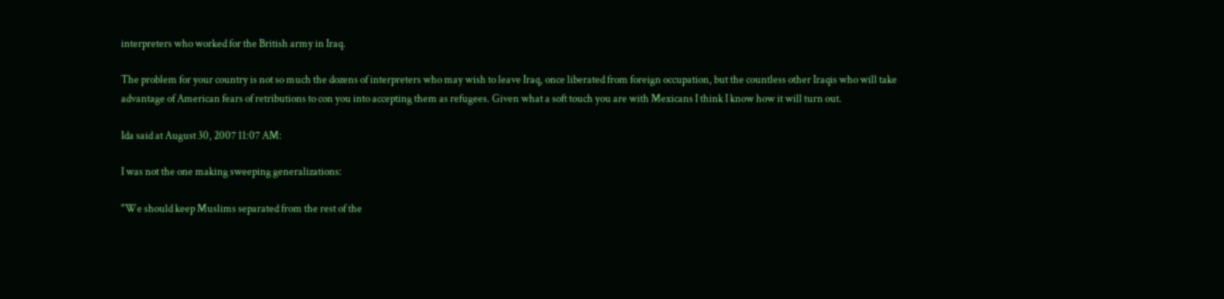interpreters who worked for the British army in Iraq.

The problem for your country is not so much the dozens of interpreters who may wish to leave Iraq, once liberated from foreign occupation, but the countless other Iraqis who will take advantage of American fears of retributions to con you into accepting them as refugees. Given what a soft touch you are with Mexicans I think I know how it will turn out.

Ida said at August 30, 2007 11:07 AM:

I was not the one making sweeping generalizations:

"We should keep Muslims separated from the rest of the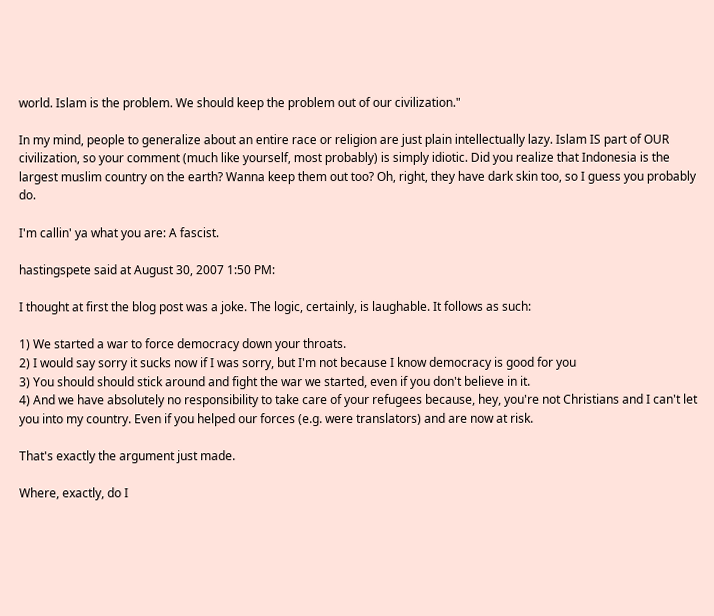world. Islam is the problem. We should keep the problem out of our civilization."

In my mind, people to generalize about an entire race or religion are just plain intellectually lazy. Islam IS part of OUR civilization, so your comment (much like yourself, most probably) is simply idiotic. Did you realize that Indonesia is the largest muslim country on the earth? Wanna keep them out too? Oh, right, they have dark skin too, so I guess you probably do.

I'm callin' ya what you are: A fascist.

hastingspete said at August 30, 2007 1:50 PM:

I thought at first the blog post was a joke. The logic, certainly, is laughable. It follows as such:

1) We started a war to force democracy down your throats.
2) I would say sorry it sucks now if I was sorry, but I'm not because I know democracy is good for you
3) You should should stick around and fight the war we started, even if you don't believe in it.
4) And we have absolutely no responsibility to take care of your refugees because, hey, you're not Christians and I can't let you into my country. Even if you helped our forces (e.g. were translators) and are now at risk.

That's exactly the argument just made.

Where, exactly, do I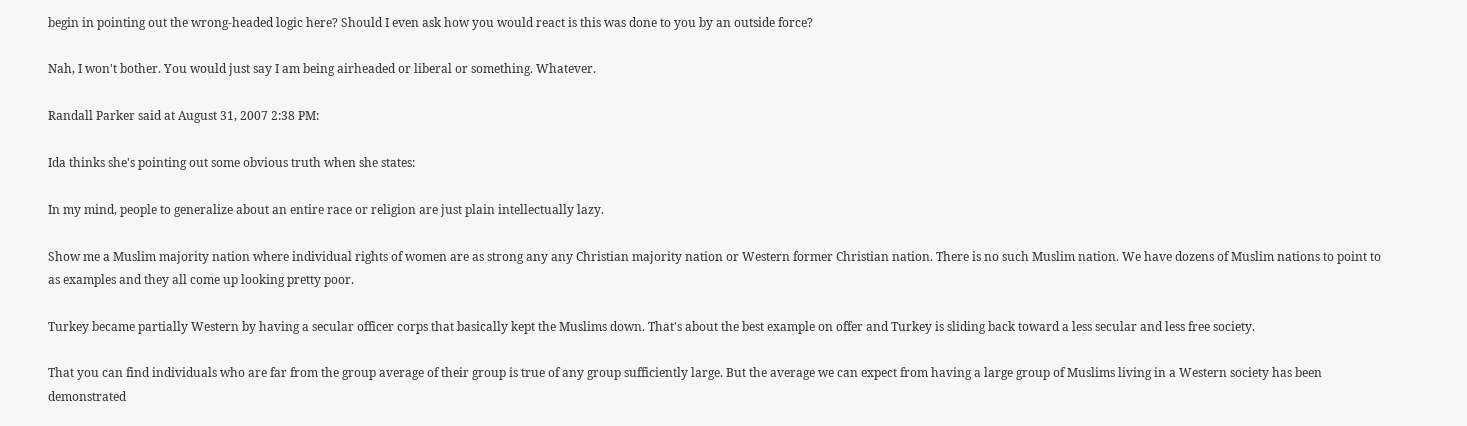begin in pointing out the wrong-headed logic here? Should I even ask how you would react is this was done to you by an outside force?

Nah, I won't bother. You would just say I am being airheaded or liberal or something. Whatever.

Randall Parker said at August 31, 2007 2:38 PM:

Ida thinks she's pointing out some obvious truth when she states:

In my mind, people to generalize about an entire race or religion are just plain intellectually lazy.

Show me a Muslim majority nation where individual rights of women are as strong any any Christian majority nation or Western former Christian nation. There is no such Muslim nation. We have dozens of Muslim nations to point to as examples and they all come up looking pretty poor.

Turkey became partially Western by having a secular officer corps that basically kept the Muslims down. That's about the best example on offer and Turkey is sliding back toward a less secular and less free society.

That you can find individuals who are far from the group average of their group is true of any group sufficiently large. But the average we can expect from having a large group of Muslims living in a Western society has been demonstrated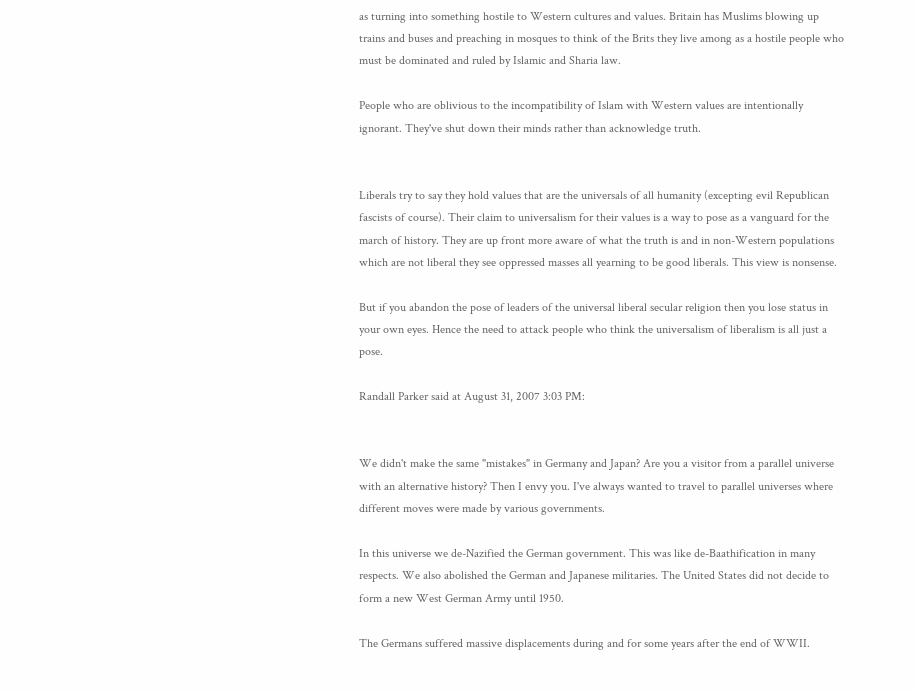as turning into something hostile to Western cultures and values. Britain has Muslims blowing up trains and buses and preaching in mosques to think of the Brits they live among as a hostile people who must be dominated and ruled by Islamic and Sharia law.

People who are oblivious to the incompatibility of Islam with Western values are intentionally ignorant. They've shut down their minds rather than acknowledge truth.


Liberals try to say they hold values that are the universals of all humanity (excepting evil Republican fascists of course). Their claim to universalism for their values is a way to pose as a vanguard for the march of history. They are up front more aware of what the truth is and in non-Western populations which are not liberal they see oppressed masses all yearning to be good liberals. This view is nonsense.

But if you abandon the pose of leaders of the universal liberal secular religion then you lose status in your own eyes. Hence the need to attack people who think the universalism of liberalism is all just a pose.

Randall Parker said at August 31, 2007 3:03 PM:


We didn't make the same "mistakes" in Germany and Japan? Are you a visitor from a parallel universe with an alternative history? Then I envy you. I've always wanted to travel to parallel universes where different moves were made by various governments.

In this universe we de-Nazified the German government. This was like de-Baathification in many respects. We also abolished the German and Japanese militaries. The United States did not decide to form a new West German Army until 1950.

The Germans suffered massive displacements during and for some years after the end of WWII.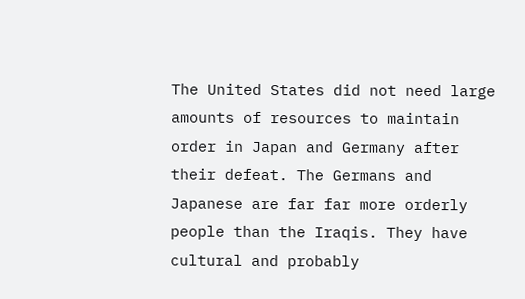The United States did not need large amounts of resources to maintain order in Japan and Germany after their defeat. The Germans and Japanese are far far more orderly people than the Iraqis. They have cultural and probably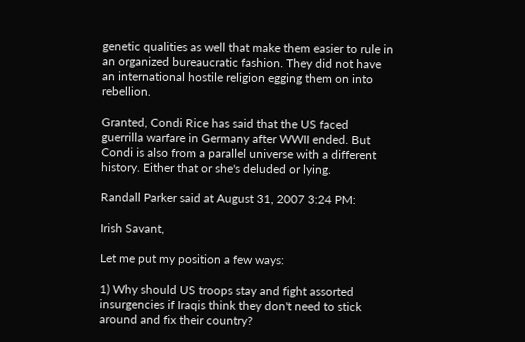genetic qualities as well that make them easier to rule in an organized bureaucratic fashion. They did not have an international hostile religion egging them on into rebellion.

Granted, Condi Rice has said that the US faced guerrilla warfare in Germany after WWII ended. But Condi is also from a parallel universe with a different history. Either that or she's deluded or lying.

Randall Parker said at August 31, 2007 3:24 PM:

Irish Savant,

Let me put my position a few ways:

1) Why should US troops stay and fight assorted insurgencies if Iraqis think they don't need to stick around and fix their country?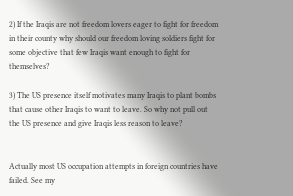2) If the Iraqis are not freedom lovers eager to fight for freedom in their county why should our freedom loving soldiers fight for some objective that few Iraqis want enough to fight for themselves?

3) The US presence itself motivates many Iraqis to plant bombs that cause other Iraqis to want to leave. So why not pull out the US presence and give Iraqis less reason to leave?


Actually most US occupation attempts in foreign countries have failed. See my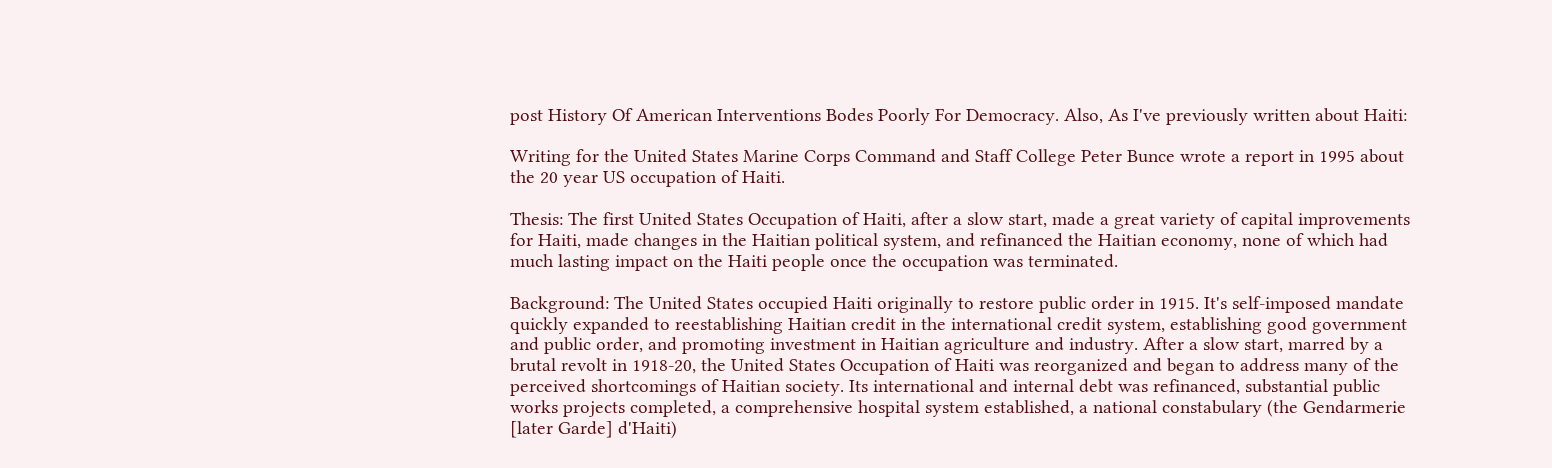post History Of American Interventions Bodes Poorly For Democracy. Also, As I've previously written about Haiti:

Writing for the United States Marine Corps Command and Staff College Peter Bunce wrote a report in 1995 about the 20 year US occupation of Haiti.

Thesis: The first United States Occupation of Haiti, after a slow start, made a great variety of capital improvements for Haiti, made changes in the Haitian political system, and refinanced the Haitian economy, none of which had much lasting impact on the Haiti people once the occupation was terminated.

Background: The United States occupied Haiti originally to restore public order in 1915. It's self-imposed mandate quickly expanded to reestablishing Haitian credit in the international credit system, establishing good government and public order, and promoting investment in Haitian agriculture and industry. After a slow start, marred by a brutal revolt in 1918-20, the United States Occupation of Haiti was reorganized and began to address many of the perceived shortcomings of Haitian society. Its international and internal debt was refinanced, substantial public works projects completed, a comprehensive hospital system established, a national constabulary (the Gendarmerie [later Garde] d'Haiti)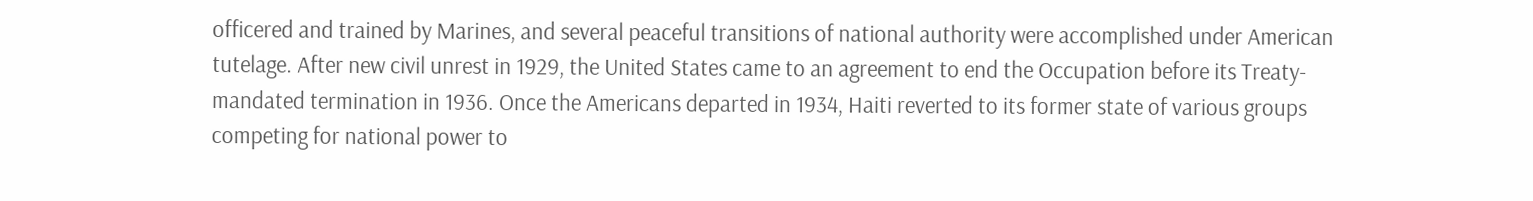officered and trained by Marines, and several peaceful transitions of national authority were accomplished under American tutelage. After new civil unrest in 1929, the United States came to an agreement to end the Occupation before its Treaty-mandated termination in 1936. Once the Americans departed in 1934, Haiti reverted to its former state of various groups competing for national power to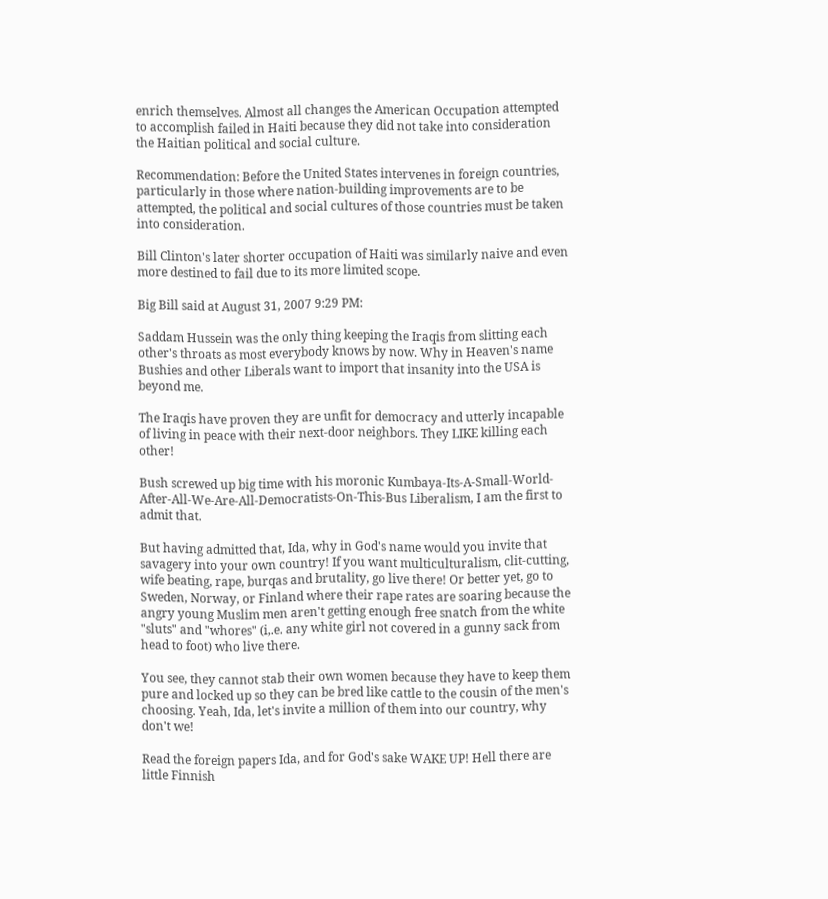enrich themselves. Almost all changes the American Occupation attempted to accomplish failed in Haiti because they did not take into consideration the Haitian political and social culture.

Recommendation: Before the United States intervenes in foreign countries, particularly in those where nation-building improvements are to be attempted, the political and social cultures of those countries must be taken into consideration.

Bill Clinton's later shorter occupation of Haiti was similarly naive and even more destined to fail due to its more limited scope.

Big Bill said at August 31, 2007 9:29 PM:

Saddam Hussein was the only thing keeping the Iraqis from slitting each other's throats as most everybody knows by now. Why in Heaven's name Bushies and other Liberals want to import that insanity into the USA is beyond me.

The Iraqis have proven they are unfit for democracy and utterly incapable of living in peace with their next-door neighbors. They LIKE killing each other!

Bush screwed up big time with his moronic Kumbaya-Its-A-Small-World-After-All-We-Are-All-Democratists-On-This-Bus Liberalism, I am the first to admit that.

But having admitted that, Ida, why in God's name would you invite that savagery into your own country! If you want multiculturalism, clit-cutting, wife beating, rape, burqas and brutality, go live there! Or better yet, go to Sweden, Norway, or Finland where their rape rates are soaring because the angry young Muslim men aren't getting enough free snatch from the white "sluts" and "whores" (i,.e. any white girl not covered in a gunny sack from head to foot) who live there.

You see, they cannot stab their own women because they have to keep them pure and locked up so they can be bred like cattle to the cousin of the men's choosing. Yeah, Ida, let's invite a million of them into our country, why don't we!

Read the foreign papers Ida, and for God's sake WAKE UP! Hell there are little Finnish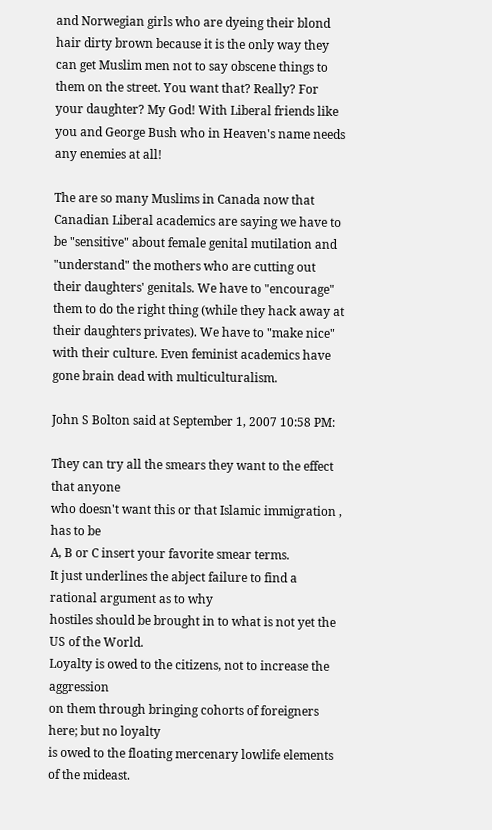and Norwegian girls who are dyeing their blond hair dirty brown because it is the only way they can get Muslim men not to say obscene things to them on the street. You want that? Really? For your daughter? My God! With Liberal friends like you and George Bush who in Heaven's name needs any enemies at all!

The are so many Muslims in Canada now that Canadian Liberal academics are saying we have to be "sensitive" about female genital mutilation and "understand" the mothers who are cutting out their daughters' genitals. We have to "encourage" them to do the right thing (while they hack away at their daughters privates). We have to "make nice" with their culture. Even feminist academics have gone brain dead with multiculturalism.

John S Bolton said at September 1, 2007 10:58 PM:

They can try all the smears they want to the effect that anyone
who doesn't want this or that Islamic immigration , has to be
A, B or C insert your favorite smear terms.
It just underlines the abject failure to find a rational argument as to why
hostiles should be brought in to what is not yet the US of the World.
Loyalty is owed to the citizens, not to increase the aggression
on them through bringing cohorts of foreigners here; but no loyalty
is owed to the floating mercenary lowlife elements of the mideast.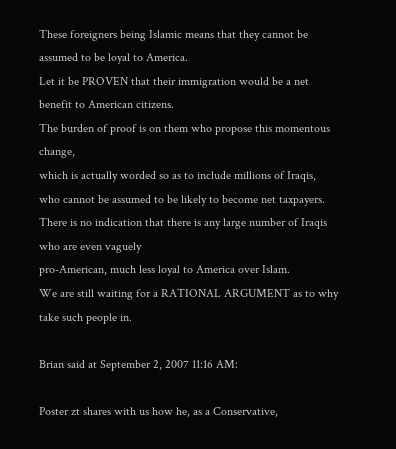These foreigners being Islamic means that they cannot be assumed to be loyal to America.
Let it be PROVEN that their immigration would be a net benefit to American citizens.
The burden of proof is on them who propose this momentous change,
which is actually worded so as to include millions of Iraqis,
who cannot be assumed to be likely to become net taxpayers.
There is no indication that there is any large number of Iraqis who are even vaguely
pro-American, much less loyal to America over Islam.
We are still waiting for a RATIONAL ARGUMENT as to why take such people in.

Brian said at September 2, 2007 11:16 AM:

Poster zt shares with us how he, as a Conservative,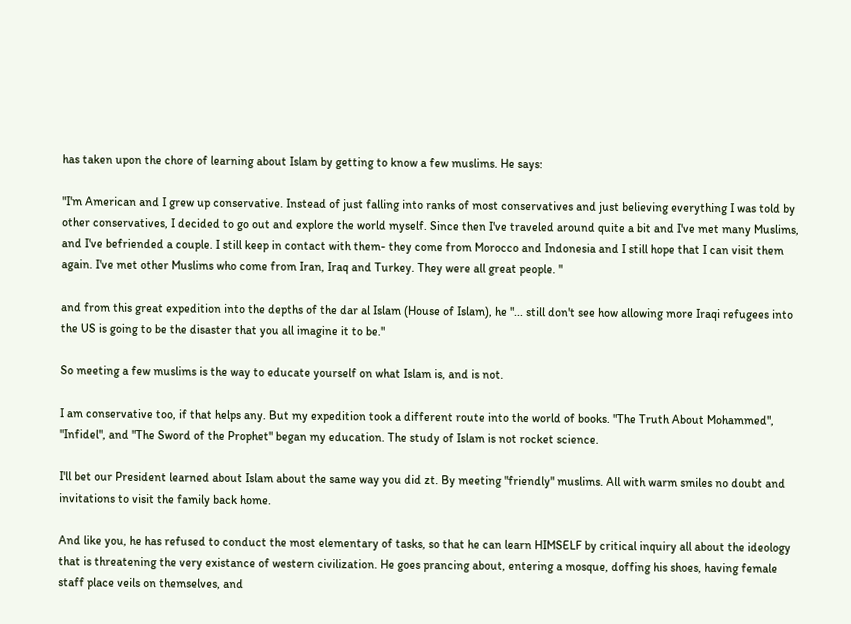has taken upon the chore of learning about Islam by getting to know a few muslims. He says:

"I'm American and I grew up conservative. Instead of just falling into ranks of most conservatives and just believing everything I was told by other conservatives, I decided to go out and explore the world myself. Since then I've traveled around quite a bit and I've met many Muslims, and I've befriended a couple. I still keep in contact with them- they come from Morocco and Indonesia and I still hope that I can visit them again. I've met other Muslims who come from Iran, Iraq and Turkey. They were all great people. "

and from this great expedition into the depths of the dar al Islam (House of Islam), he "... still don't see how allowing more Iraqi refugees into the US is going to be the disaster that you all imagine it to be."

So meeting a few muslims is the way to educate yourself on what Islam is, and is not.

I am conservative too, if that helps any. But my expedition took a different route into the world of books. "The Truth About Mohammed", "Infidel", and "The Sword of the Prophet" began my education. The study of Islam is not rocket science.

I'll bet our President learned about Islam about the same way you did zt. By meeting "friendly" muslims. All with warm smiles no doubt and invitations to visit the family back home.

And like you, he has refused to conduct the most elementary of tasks, so that he can learn HIMSELF by critical inquiry all about the ideology that is threatening the very existance of western civilization. He goes prancing about, entering a mosque, doffing his shoes, having female staff place veils on themselves, and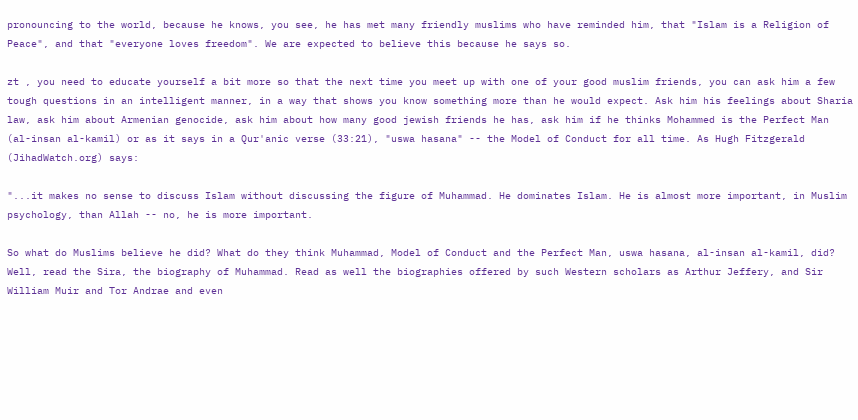pronouncing to the world, because he knows, you see, he has met many friendly muslims who have reminded him, that "Islam is a Religion of Peace", and that "everyone loves freedom". We are expected to believe this because he says so.

zt , you need to educate yourself a bit more so that the next time you meet up with one of your good muslim friends, you can ask him a few tough questions in an intelligent manner, in a way that shows you know something more than he would expect. Ask him his feelings about Sharia law, ask him about Armenian genocide, ask him about how many good jewish friends he has, ask him if he thinks Mohammed is the Perfect Man (al-insan al-kamil) or as it says in a Qur'anic verse (33:21), "uswa hasana" -- the Model of Conduct for all time. As Hugh Fitzgerald (JihadWatch.org) says:

"...it makes no sense to discuss Islam without discussing the figure of Muhammad. He dominates Islam. He is almost more important, in Muslim psychology, than Allah -- no, he is more important.

So what do Muslims believe he did? What do they think Muhammad, Model of Conduct and the Perfect Man, uswa hasana, al-insan al-kamil, did? Well, read the Sira, the biography of Muhammad. Read as well the biographies offered by such Western scholars as Arthur Jeffery, and Sir William Muir and Tor Andrae and even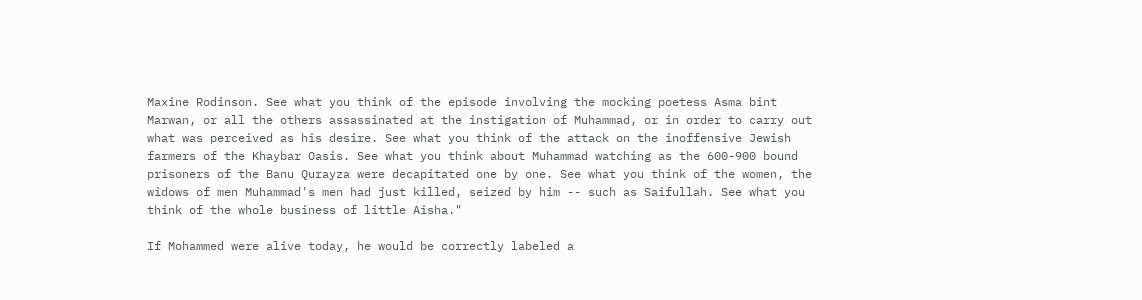Maxine Rodinson. See what you think of the episode involving the mocking poetess Asma bint Marwan, or all the others assassinated at the instigation of Muhammad, or in order to carry out what was perceived as his desire. See what you think of the attack on the inoffensive Jewish farmers of the Khaybar Oasis. See what you think about Muhammad watching as the 600-900 bound prisoners of the Banu Qurayza were decapitated one by one. See what you think of the women, the widows of men Muhammad's men had just killed, seized by him -- such as Saifullah. See what you think of the whole business of little Aisha."

If Mohammed were alive today, he would be correctly labeled a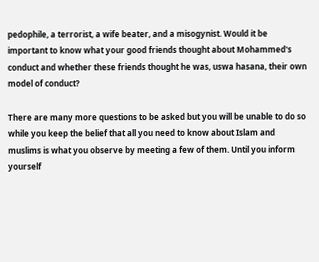pedophile, a terrorist, a wife beater, and a misogynist. Would it be important to know what your good friends thought about Mohammed's conduct and whether these friends thought he was, uswa hasana, their own model of conduct?

There are many more questions to be asked but you will be unable to do so while you keep the belief that all you need to know about Islam and muslims is what you observe by meeting a few of them. Until you inform yourself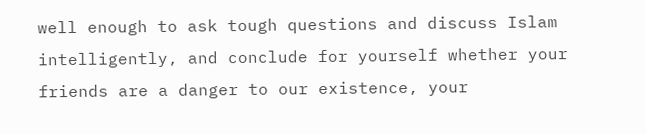well enough to ask tough questions and discuss Islam intelligently, and conclude for yourself whether your friends are a danger to our existence, your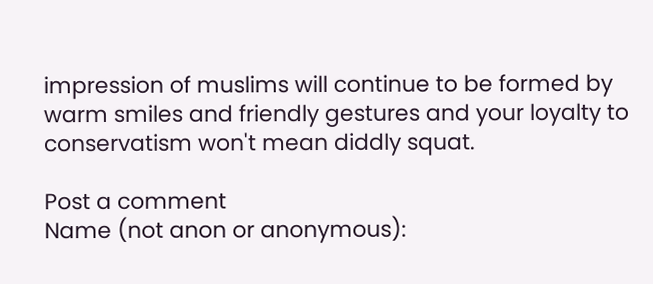impression of muslims will continue to be formed by warm smiles and friendly gestures and your loyalty to conservatism won't mean diddly squat.

Post a comment
Name (not anon or anonymous):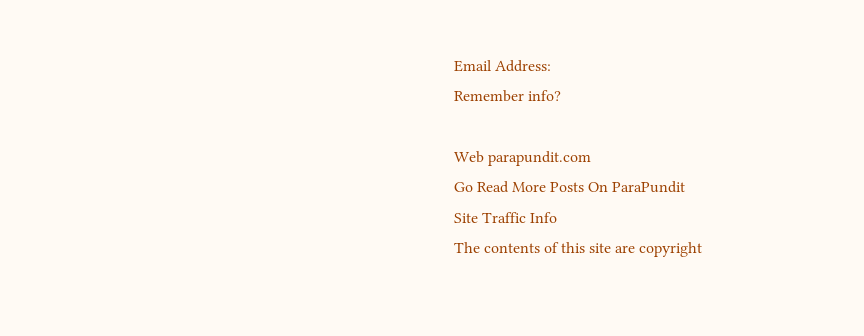Email Address:
Remember info?

Web parapundit.com
Go Read More Posts On ParaPundit
Site Traffic Info
The contents of this site are copyright